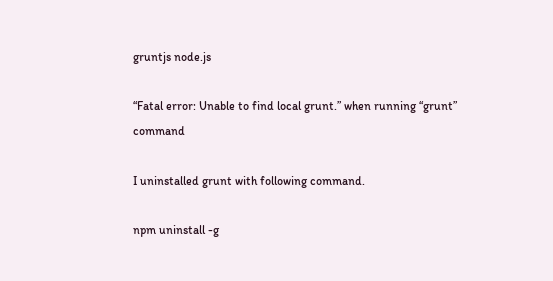gruntjs node.js

“Fatal error: Unable to find local grunt.” when running “grunt” command

I uninstalled grunt with following command.

npm uninstall -g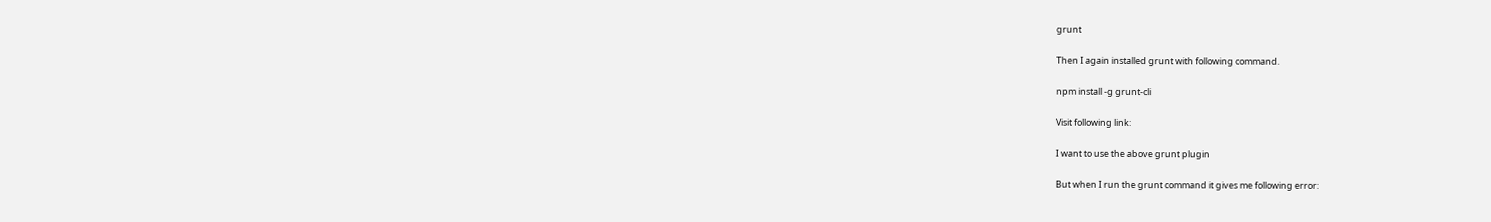grunt

Then I again installed grunt with following command.

npm install -g grunt-cli

Visit following link:

I want to use the above grunt plugin

But when I run the grunt command it gives me following error: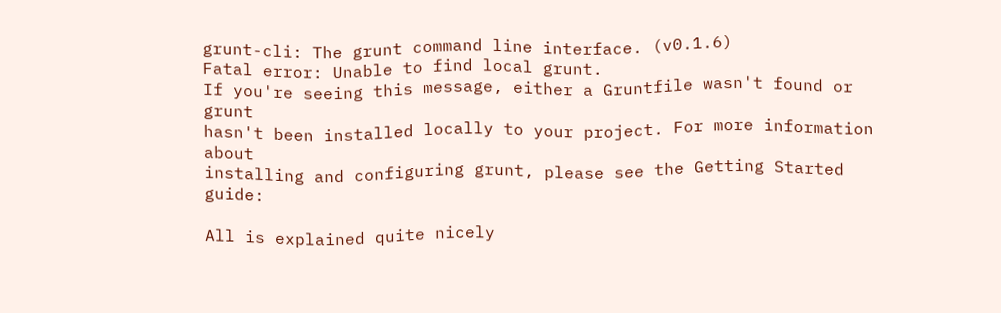grunt-cli: The grunt command line interface. (v0.1.6)
Fatal error: Unable to find local grunt.
If you're seeing this message, either a Gruntfile wasn't found or grunt
hasn't been installed locally to your project. For more information about
installing and configuring grunt, please see the Getting Started guide:

All is explained quite nicely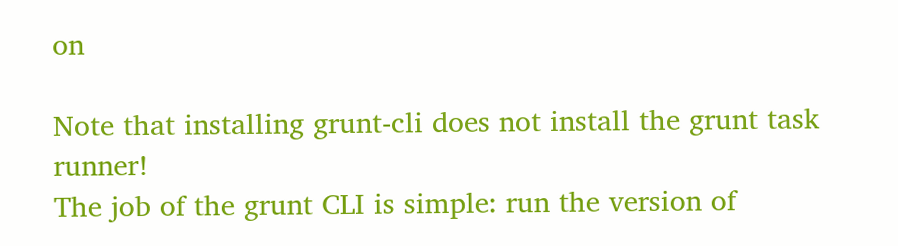on

Note that installing grunt-cli does not install the grunt task runner!
The job of the grunt CLI is simple: run the version of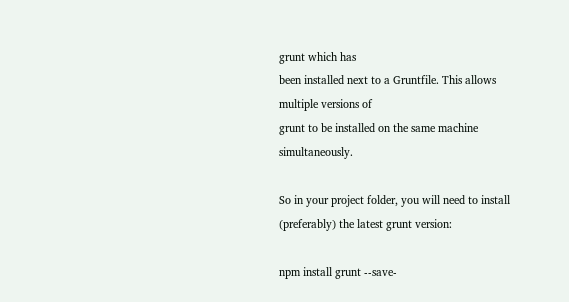grunt which has
been installed next to a Gruntfile. This allows multiple versions of
grunt to be installed on the same machine simultaneously.

So in your project folder, you will need to install (preferably) the latest grunt version:

npm install grunt --save-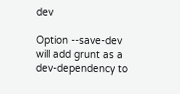dev

Option --save-dev will add grunt as a dev-dependency to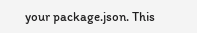your package.json. This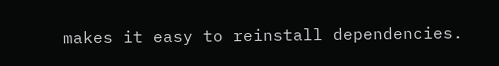makes it easy to reinstall dependencies.